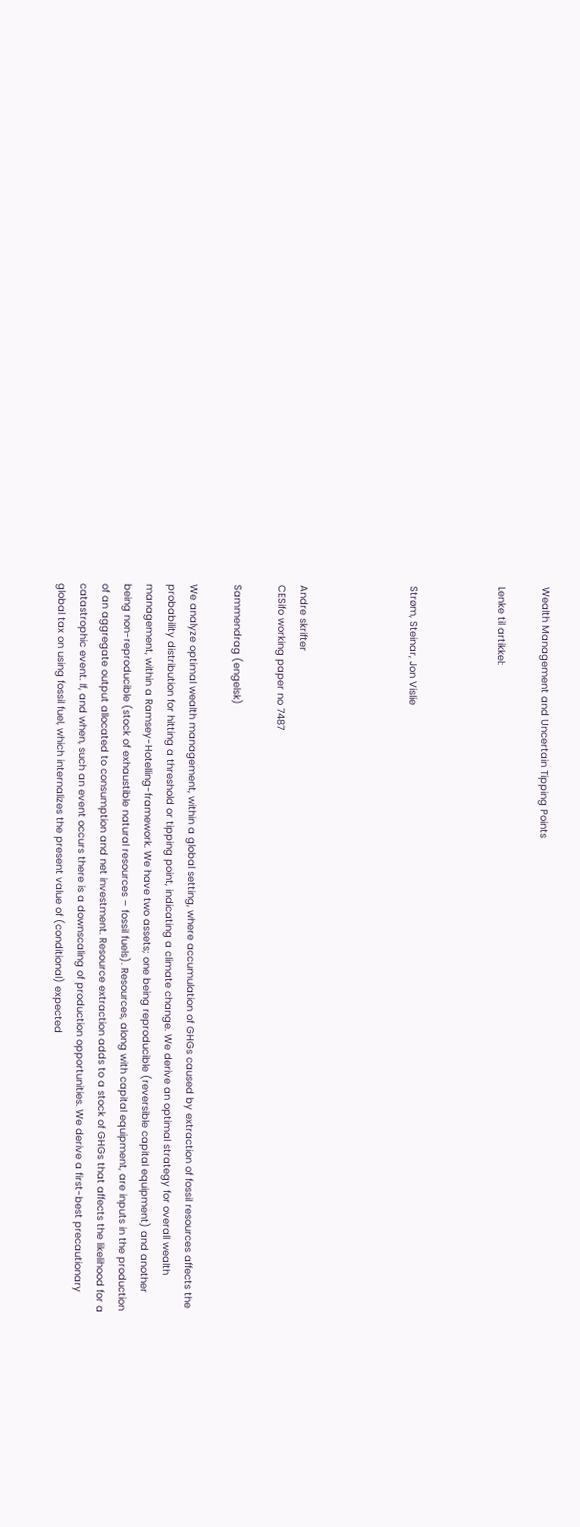Wealth Management and Uncertain Tipping Points

Lenke til artikkel:



Strøm, Steinar, Jon Vislie




Andre skrifter
CESifo working paper no 7487

Sammendrag (engelsk)

We analyze optimal wealth management, within a global setting, where accumulation of GHGs caused by extraction of fossil resources affects the probability distribution for hitting a threshold or tipping point, indicating a climate change. We derive an optimal strategy for overall wealth management, within a Ramsey-Hotelling-framework. We have two assets; one being reproducible (reversible capital equipment) and another being non-reproducible (stock of exhaustible natural resources – fossil fuels). Resources, along with capital equipment, are inputs in the production of an aggregate output allocated to consumption and net investment. Resource extraction adds to a stock of GHGs that affects the likelihood for a catastrophic event. If, and when, such an event occurs there is a downscaling of production opportunities. We derive a first-best precautionary global tax on using fossil fuel, which internalizes the present value of (conditional) expected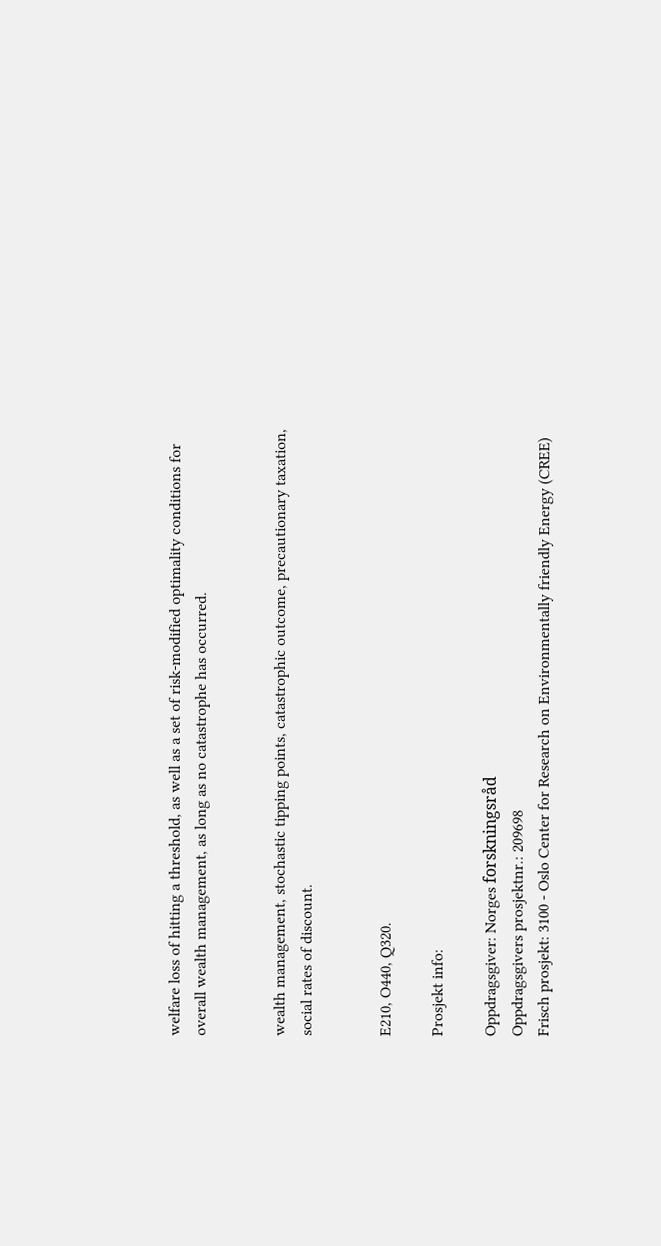welfare loss of hitting a threshold, as well as a set of risk-modified optimality conditions for overall wealth management, as long as no catastrophe has occurred.


wealth management, stochastic tipping points, catastrophic outcome, precautionary taxation, social rates of discount.


E210, O440, Q320.

Prosjekt info:

Oppdragsgiver: Norges forskningsråd
Oppdragsgivers prosjektnr.: 209698
Frisch prosjekt: 3100 - Oslo Center for Research on Environmentally friendly Energy (CREE)